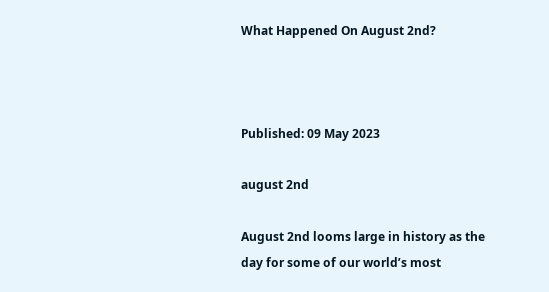What Happened On August 2nd?



Published: 09 May 2023

august 2nd

August 2nd looms large in history as the day for some of our world’s most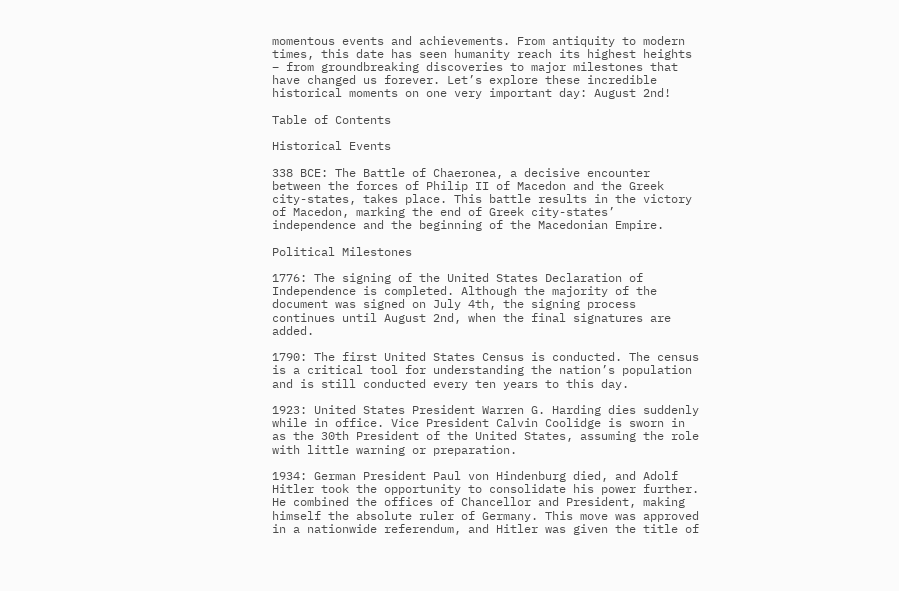momentous events and achievements. From antiquity to modern times, this date has seen humanity reach its highest heights – from groundbreaking discoveries to major milestones that have changed us forever. Let’s explore these incredible historical moments on one very important day: August 2nd!

Table of Contents

Historical Events

338 BCE: The Battle of Chaeronea, a decisive encounter between the forces of Philip II of Macedon and the Greek city-states, takes place. This battle results in the victory of Macedon, marking the end of Greek city-states’ independence and the beginning of the Macedonian Empire.

Political Milestones

1776: The signing of the United States Declaration of Independence is completed. Although the majority of the document was signed on July 4th, the signing process continues until August 2nd, when the final signatures are added.

1790: The first United States Census is conducted. The census is a critical tool for understanding the nation’s population and is still conducted every ten years to this day.

1923: United States President Warren G. Harding dies suddenly while in office. Vice President Calvin Coolidge is sworn in as the 30th President of the United States, assuming the role with little warning or preparation.

1934: German President Paul von Hindenburg died, and Adolf Hitler took the opportunity to consolidate his power further. He combined the offices of Chancellor and President, making himself the absolute ruler of Germany. This move was approved in a nationwide referendum, and Hitler was given the title of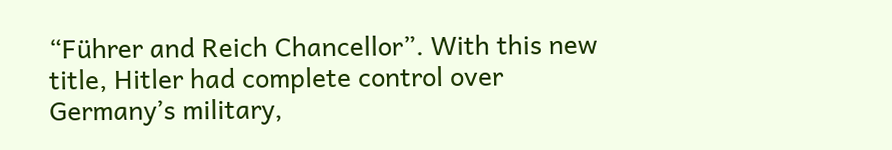“Führer and Reich Chancellor”. With this new title, Hitler had complete control over Germany’s military,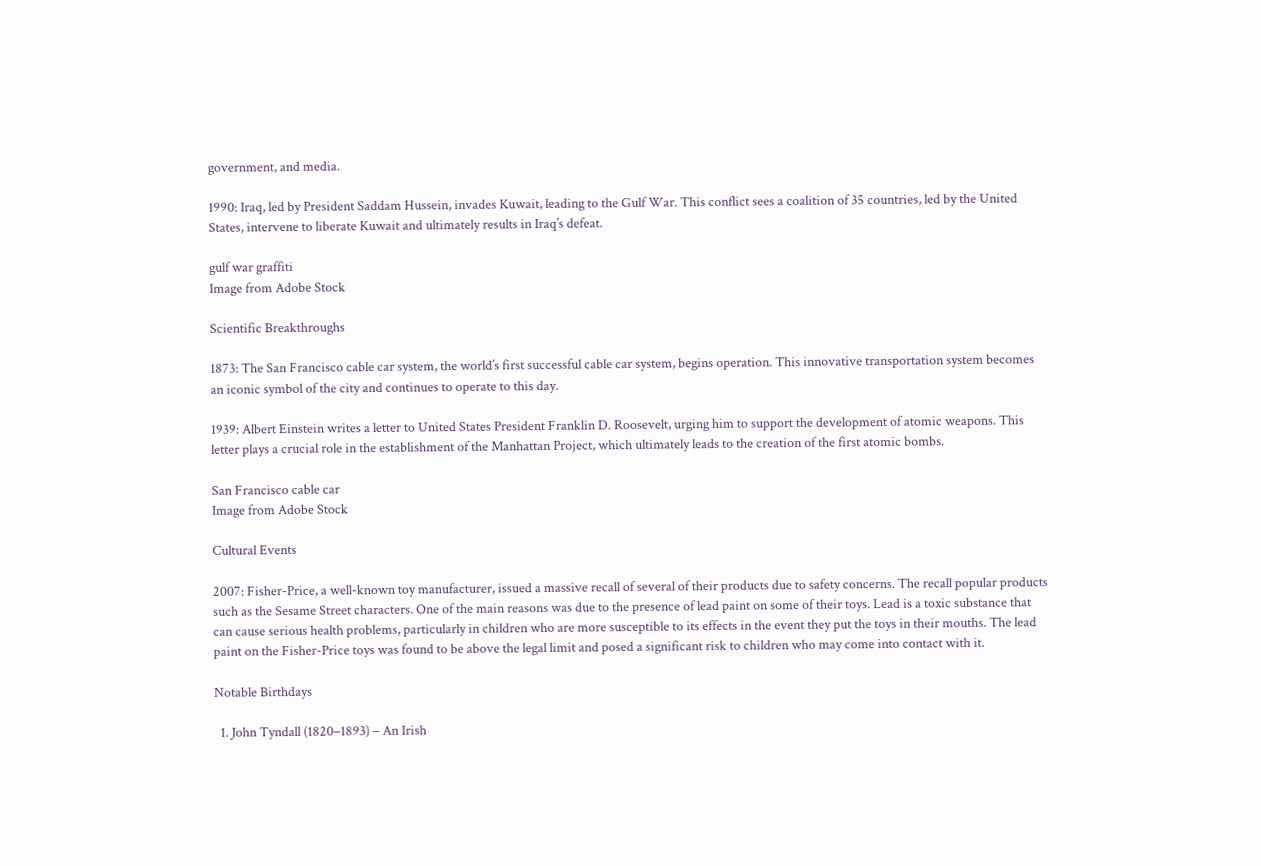government, and media.

1990: Iraq, led by President Saddam Hussein, invades Kuwait, leading to the Gulf War. This conflict sees a coalition of 35 countries, led by the United States, intervene to liberate Kuwait and ultimately results in Iraq’s defeat.

gulf war graffiti
Image from Adobe Stock

Scientific Breakthroughs

1873: The San Francisco cable car system, the world’s first successful cable car system, begins operation. This innovative transportation system becomes an iconic symbol of the city and continues to operate to this day.

1939: Albert Einstein writes a letter to United States President Franklin D. Roosevelt, urging him to support the development of atomic weapons. This letter plays a crucial role in the establishment of the Manhattan Project, which ultimately leads to the creation of the first atomic bombs.

San Francisco cable car
Image from Adobe Stock

Cultural Events

2007: Fisher-Price, a well-known toy manufacturer, issued a massive recall of several of their products due to safety concerns. The recall popular products such as the Sesame Street characters. One of the main reasons was due to the presence of lead paint on some of their toys. Lead is a toxic substance that can cause serious health problems, particularly in children who are more susceptible to its effects in the event they put the toys in their mouths. The lead paint on the Fisher-Price toys was found to be above the legal limit and posed a significant risk to children who may come into contact with it.

Notable Birthdays

  1. John Tyndall (1820–1893) – An Irish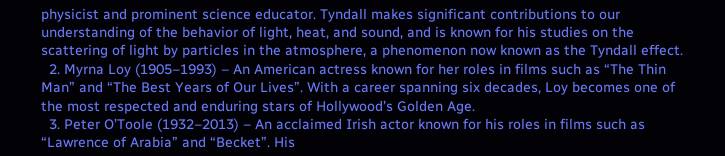physicist and prominent science educator. Tyndall makes significant contributions to our understanding of the behavior of light, heat, and sound, and is known for his studies on the scattering of light by particles in the atmosphere, a phenomenon now known as the Tyndall effect.
  2. Myrna Loy (1905–1993) – An American actress known for her roles in films such as “The Thin Man” and “The Best Years of Our Lives”. With a career spanning six decades, Loy becomes one of the most respected and enduring stars of Hollywood’s Golden Age.
  3. Peter O’Toole (1932–2013) – An acclaimed Irish actor known for his roles in films such as “Lawrence of Arabia” and “Becket”. His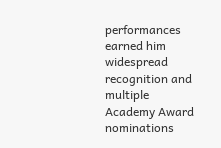performances earned him widespread recognition and multiple Academy Award nominations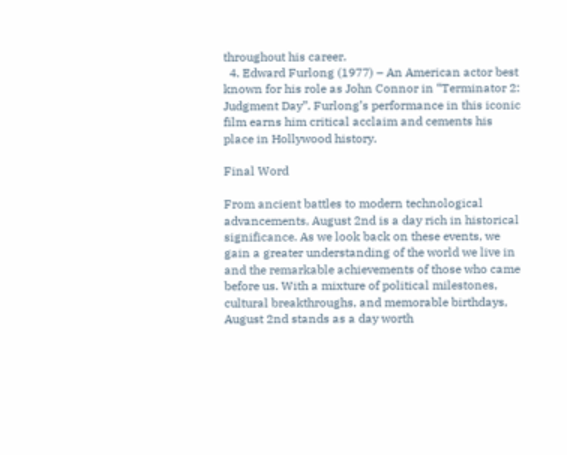throughout his career.
  4. Edward Furlong (1977) – An American actor best known for his role as John Connor in “Terminator 2: Judgment Day”. Furlong’s performance in this iconic film earns him critical acclaim and cements his place in Hollywood history.

Final Word

From ancient battles to modern technological advancements, August 2nd is a day rich in historical significance. As we look back on these events, we gain a greater understanding of the world we live in and the remarkable achievements of those who came before us. With a mixture of political milestones, cultural breakthroughs, and memorable birthdays, August 2nd stands as a day worth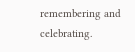remembering and celebrating.